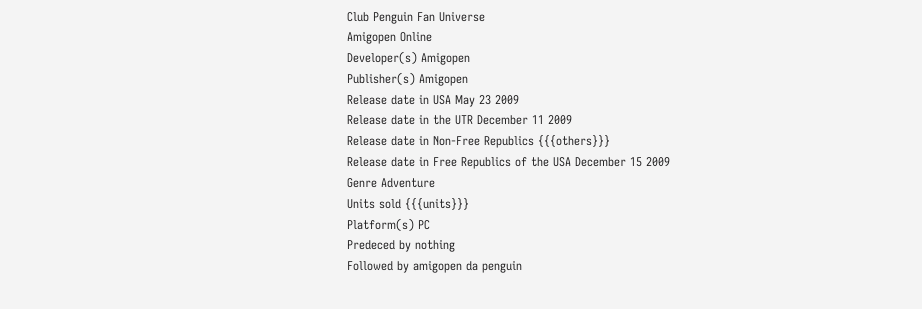Club Penguin Fan Universe
Amigopen Online
Developer(s) Amigopen
Publisher(s) Amigopen
Release date in USA May 23 2009
Release date in the UTR December 11 2009
Release date in Non-Free Republics {{{others}}}
Release date in Free Republics of the USA December 15 2009
Genre Adventure
Units sold {{{units}}}
Platform(s) PC
Predeced by nothing
Followed by amigopen da penguin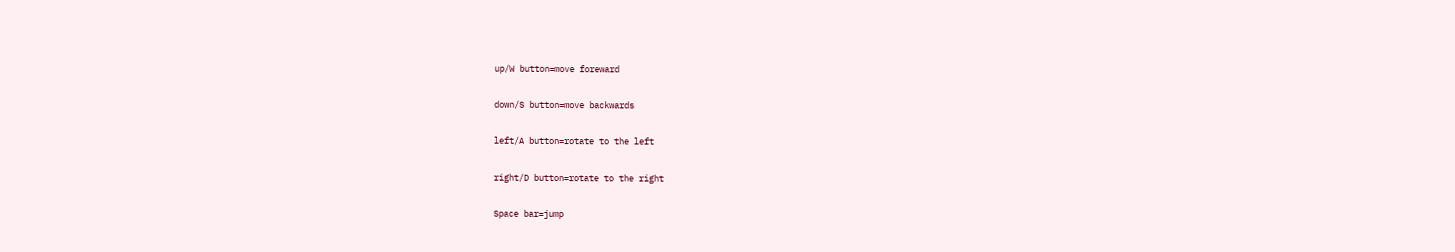up/W button=move foreward

down/S button=move backwards

left/A button=rotate to the left

right/D button=rotate to the right

Space bar=jump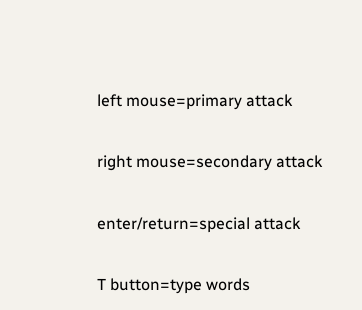left mouse=primary attack

right mouse=secondary attack

enter/return=special attack

T button=type words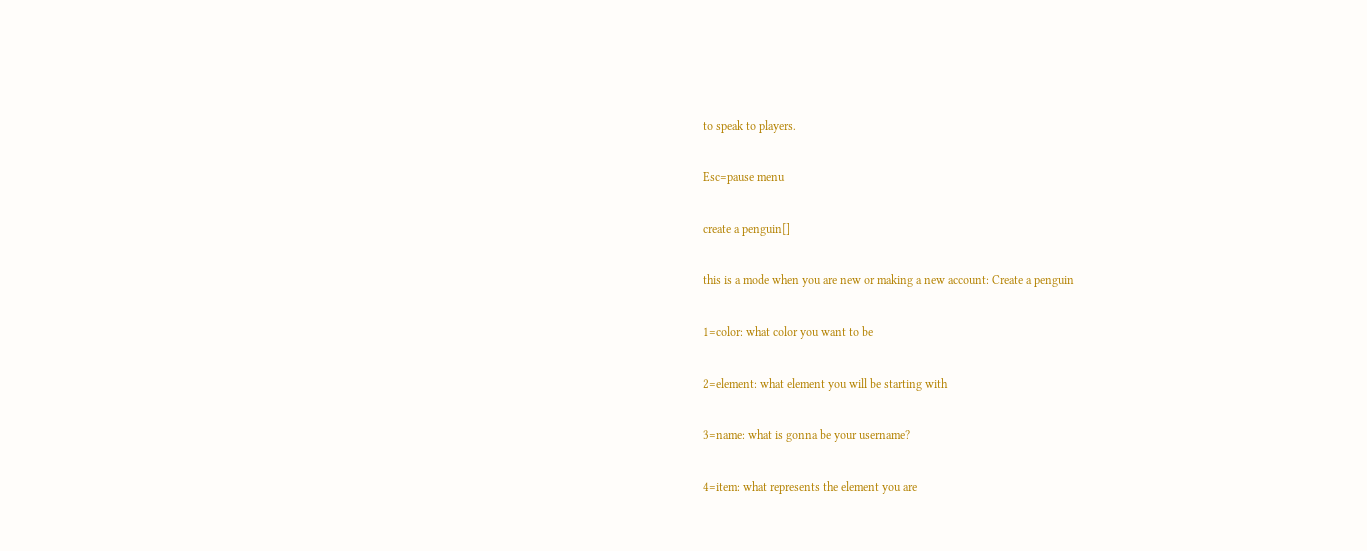to speak to players.

Esc=pause menu

create a penguin[]

this is a mode when you are new or making a new account: Create a penguin

1=color: what color you want to be

2=element: what element you will be starting with

3=name: what is gonna be your username?

4=item: what represents the element you are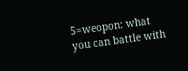5=weopon: what you can battle with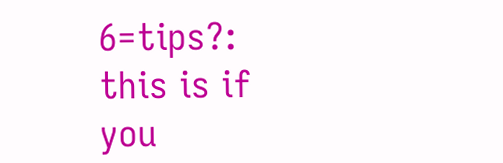6=tips?: this is if you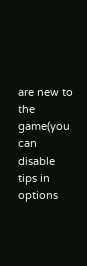are new to the game(you can disable tips in options